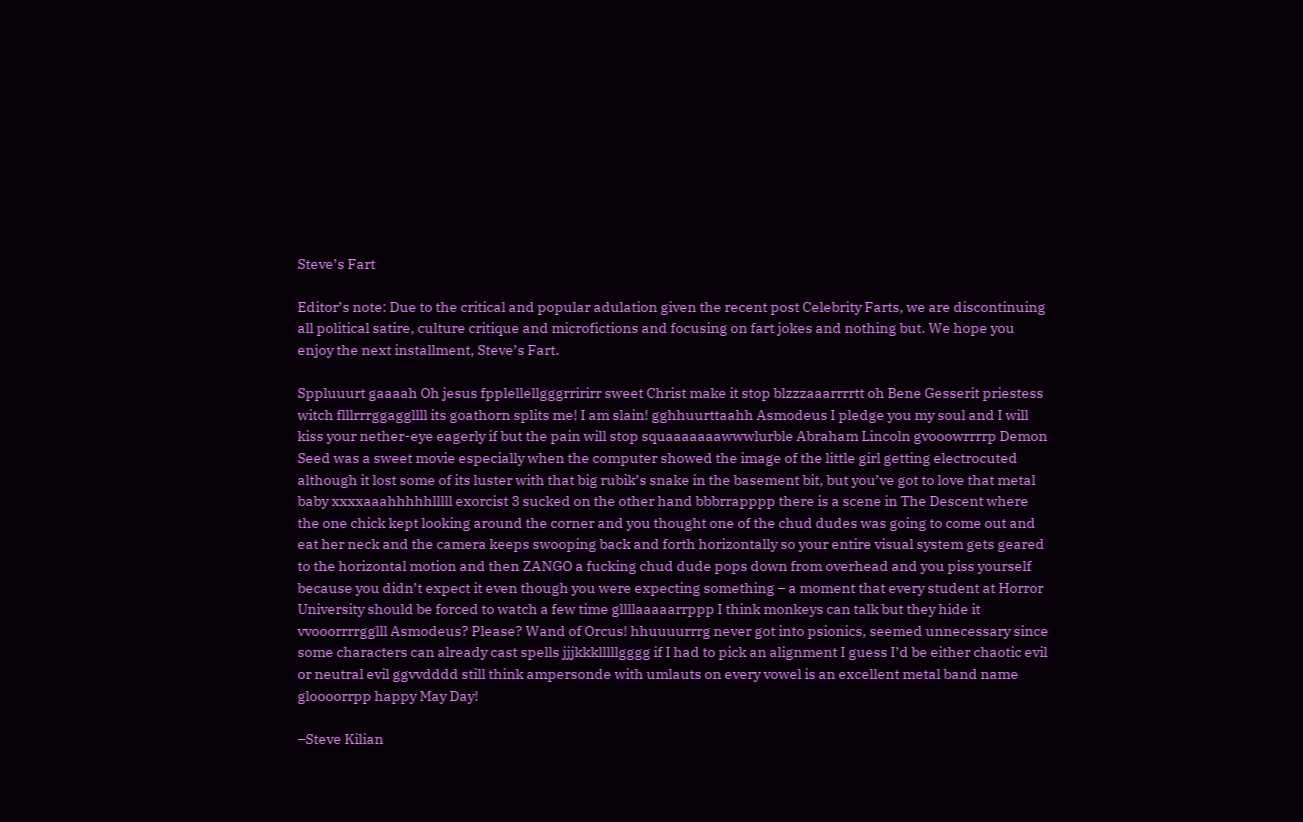Steve’s Fart

Editor’s note: Due to the critical and popular adulation given the recent post Celebrity Farts, we are discontinuing all political satire, culture critique and microfictions and focusing on fart jokes and nothing but. We hope you enjoy the next installment, Steve’s Fart.

Sppluuurt gaaaah Oh jesus fpplellellgggrririrr sweet Christ make it stop blzzzaaarrrrtt oh Bene Gesserit priestess witch flllrrrggaggllll its goathorn splits me! I am slain! gghhuurttaahh Asmodeus I pledge you my soul and I will kiss your nether-eye eagerly if but the pain will stop squaaaaaaawwwlurble Abraham Lincoln gvooowrrrrp Demon Seed was a sweet movie especially when the computer showed the image of the little girl getting electrocuted although it lost some of its luster with that big rubik’s snake in the basement bit, but you’ve got to love that metal baby xxxxaaahhhhhlllll exorcist 3 sucked on the other hand bbbrrapppp there is a scene in The Descent where the one chick kept looking around the corner and you thought one of the chud dudes was going to come out and eat her neck and the camera keeps swooping back and forth horizontally so your entire visual system gets geared to the horizontal motion and then ZANGO a fucking chud dude pops down from overhead and you piss yourself because you didn’t expect it even though you were expecting something – a moment that every student at Horror University should be forced to watch a few time gllllaaaaarrppp I think monkeys can talk but they hide it vvooorrrrgglll Asmodeus? Please? Wand of Orcus! hhuuuurrrg never got into psionics, seemed unnecessary since some characters can already cast spells jjjkkklllllgggg if I had to pick an alignment I guess I’d be either chaotic evil or neutral evil ggvvdddd still think ampersonde with umlauts on every vowel is an excellent metal band name gloooorrpp happy May Day!

–Steve Kilian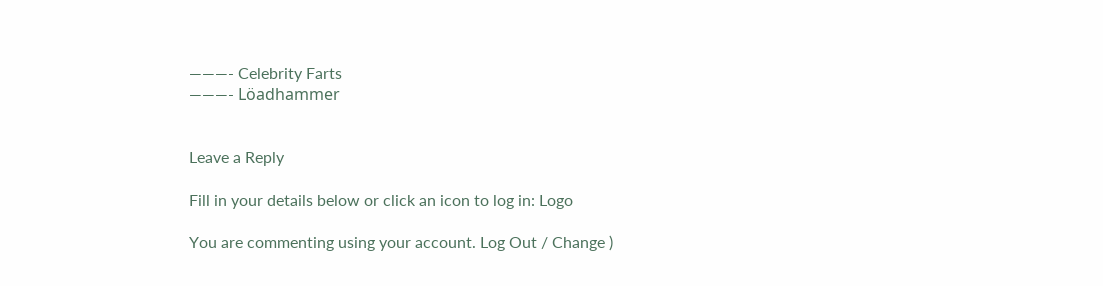———- Celebrity Farts
———- Löadhammer


Leave a Reply

Fill in your details below or click an icon to log in: Logo

You are commenting using your account. Log Out / Change )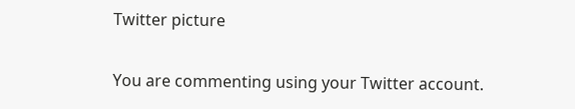Twitter picture

You are commenting using your Twitter account.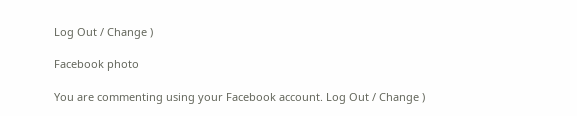Log Out / Change )

Facebook photo

You are commenting using your Facebook account. Log Out / Change )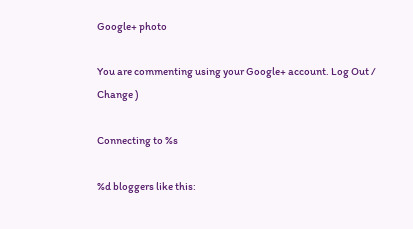Google+ photo

You are commenting using your Google+ account. Log Out / Change )

Connecting to %s

%d bloggers like this: